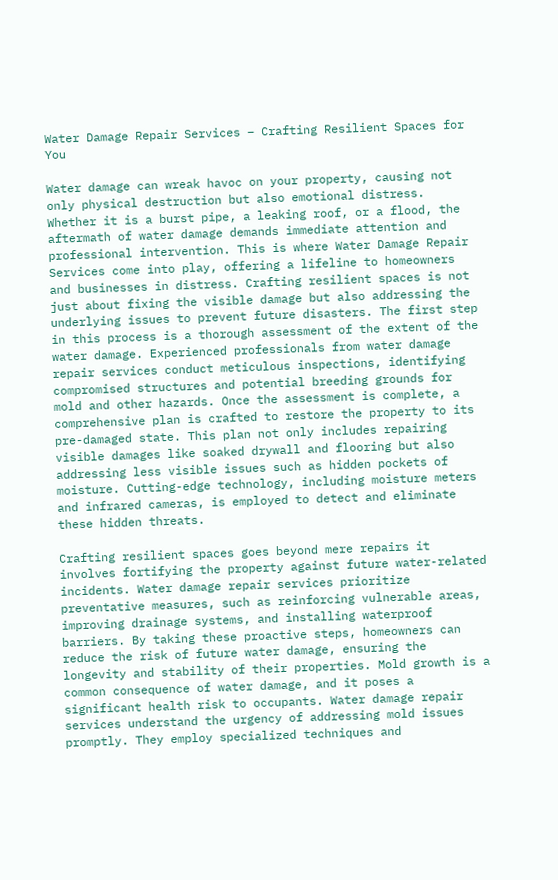Water Damage Repair Services – Crafting Resilient Spaces for You

Water damage can wreak havoc on your property, causing not only physical destruction but also emotional distress. Whether it is a burst pipe, a leaking roof, or a flood, the aftermath of water damage demands immediate attention and professional intervention. This is where Water Damage Repair Services come into play, offering a lifeline to homeowners and businesses in distress. Crafting resilient spaces is not just about fixing the visible damage but also addressing the underlying issues to prevent future disasters. The first step in this process is a thorough assessment of the extent of the water damage. Experienced professionals from water damage repair services conduct meticulous inspections, identifying compromised structures and potential breeding grounds for mold and other hazards. Once the assessment is complete, a comprehensive plan is crafted to restore the property to its pre-damaged state. This plan not only includes repairing visible damages like soaked drywall and flooring but also addressing less visible issues such as hidden pockets of moisture. Cutting-edge technology, including moisture meters and infrared cameras, is employed to detect and eliminate these hidden threats.

Crafting resilient spaces goes beyond mere repairs it involves fortifying the property against future water-related incidents. Water damage repair services prioritize preventative measures, such as reinforcing vulnerable areas, improving drainage systems, and installing waterproof barriers. By taking these proactive steps, homeowners can reduce the risk of future water damage, ensuring the longevity and stability of their properties. Mold growth is a common consequence of water damage, and it poses a significant health risk to occupants. Water damage repair services understand the urgency of addressing mold issues promptly. They employ specialized techniques and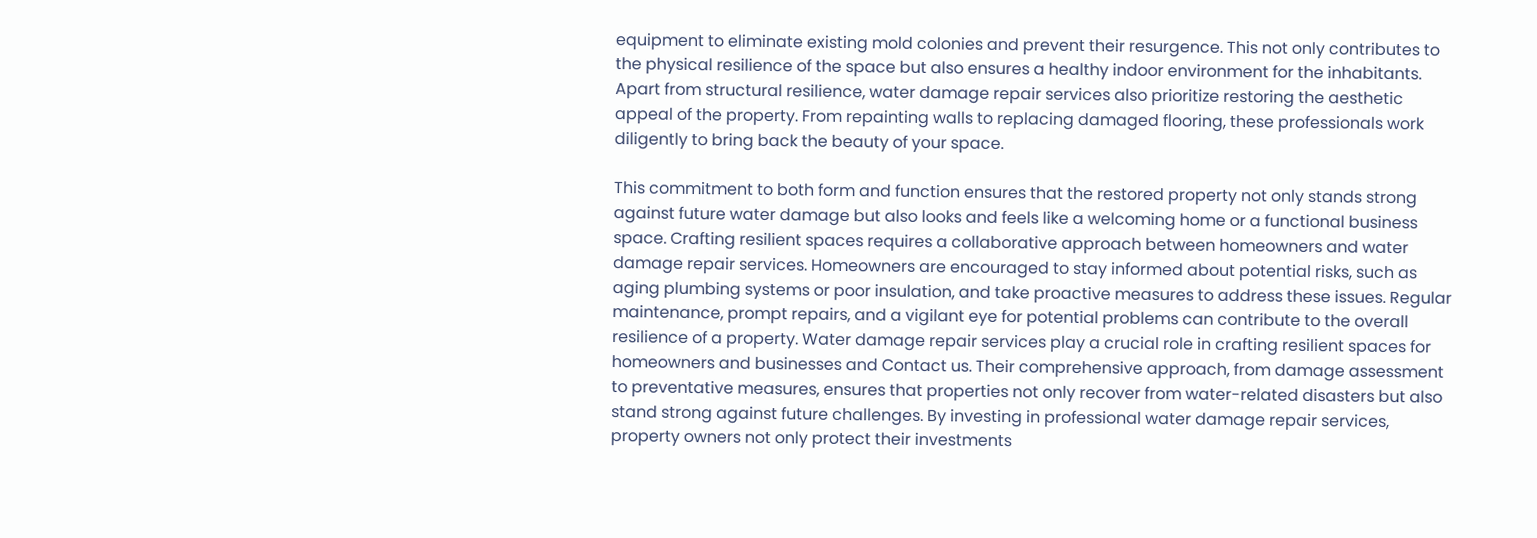equipment to eliminate existing mold colonies and prevent their resurgence. This not only contributes to the physical resilience of the space but also ensures a healthy indoor environment for the inhabitants. Apart from structural resilience, water damage repair services also prioritize restoring the aesthetic appeal of the property. From repainting walls to replacing damaged flooring, these professionals work diligently to bring back the beauty of your space.

This commitment to both form and function ensures that the restored property not only stands strong against future water damage but also looks and feels like a welcoming home or a functional business space. Crafting resilient spaces requires a collaborative approach between homeowners and water damage repair services. Homeowners are encouraged to stay informed about potential risks, such as aging plumbing systems or poor insulation, and take proactive measures to address these issues. Regular maintenance, prompt repairs, and a vigilant eye for potential problems can contribute to the overall resilience of a property. Water damage repair services play a crucial role in crafting resilient spaces for homeowners and businesses and Contact us. Their comprehensive approach, from damage assessment to preventative measures, ensures that properties not only recover from water-related disasters but also stand strong against future challenges. By investing in professional water damage repair services, property owners not only protect their investments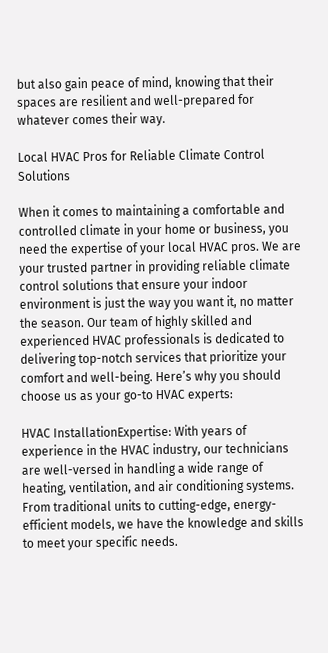but also gain peace of mind, knowing that their spaces are resilient and well-prepared for whatever comes their way.

Local HVAC Pros for Reliable Climate Control Solutions

When it comes to maintaining a comfortable and controlled climate in your home or business, you need the expertise of your local HVAC pros. We are your trusted partner in providing reliable climate control solutions that ensure your indoor environment is just the way you want it, no matter the season. Our team of highly skilled and experienced HVAC professionals is dedicated to delivering top-notch services that prioritize your comfort and well-being. Here’s why you should choose us as your go-to HVAC experts:

HVAC InstallationExpertise: With years of experience in the HVAC industry, our technicians are well-versed in handling a wide range of heating, ventilation, and air conditioning systems. From traditional units to cutting-edge, energy-efficient models, we have the knowledge and skills to meet your specific needs.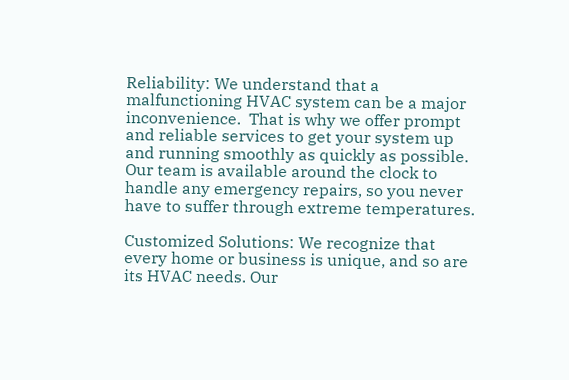Reliability: We understand that a malfunctioning HVAC system can be a major inconvenience.  That is why we offer prompt and reliable services to get your system up and running smoothly as quickly as possible. Our team is available around the clock to handle any emergency repairs, so you never have to suffer through extreme temperatures.

Customized Solutions: We recognize that every home or business is unique, and so are its HVAC needs. Our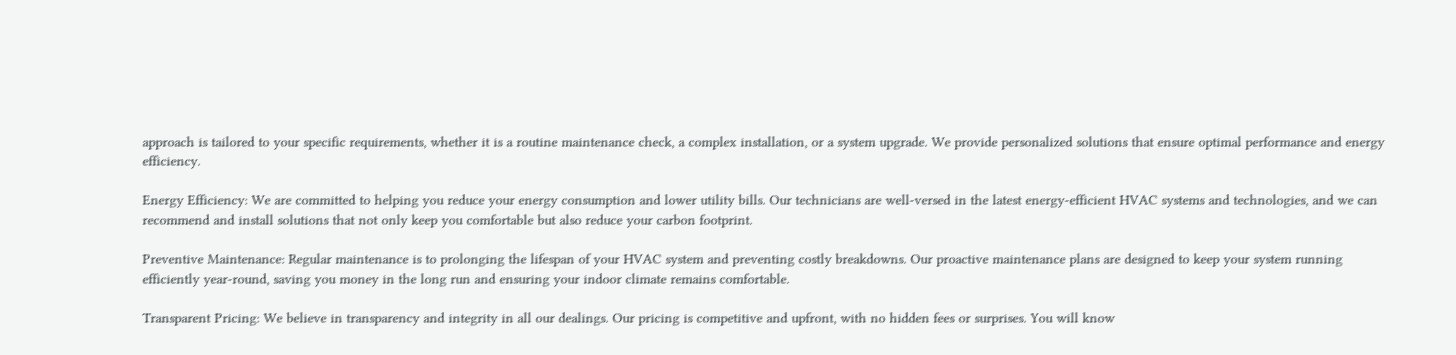approach is tailored to your specific requirements, whether it is a routine maintenance check, a complex installation, or a system upgrade. We provide personalized solutions that ensure optimal performance and energy efficiency.

Energy Efficiency: We are committed to helping you reduce your energy consumption and lower utility bills. Our technicians are well-versed in the latest energy-efficient HVAC systems and technologies, and we can recommend and install solutions that not only keep you comfortable but also reduce your carbon footprint.

Preventive Maintenance: Regular maintenance is to prolonging the lifespan of your HVAC system and preventing costly breakdowns. Our proactive maintenance plans are designed to keep your system running efficiently year-round, saving you money in the long run and ensuring your indoor climate remains comfortable.

Transparent Pricing: We believe in transparency and integrity in all our dealings. Our pricing is competitive and upfront, with no hidden fees or surprises. You will know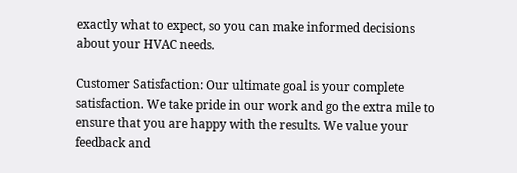exactly what to expect, so you can make informed decisions about your HVAC needs.

Customer Satisfaction: Our ultimate goal is your complete satisfaction. We take pride in our work and go the extra mile to ensure that you are happy with the results. We value your feedback and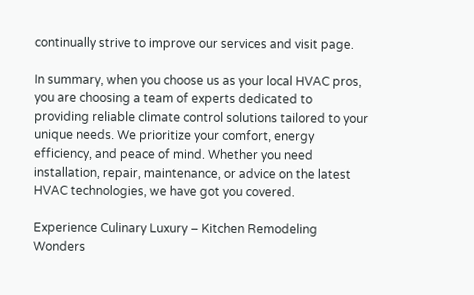continually strive to improve our services and visit page.

In summary, when you choose us as your local HVAC pros, you are choosing a team of experts dedicated to providing reliable climate control solutions tailored to your unique needs. We prioritize your comfort, energy efficiency, and peace of mind. Whether you need installation, repair, maintenance, or advice on the latest HVAC technologies, we have got you covered.

Experience Culinary Luxury – Kitchen Remodeling Wonders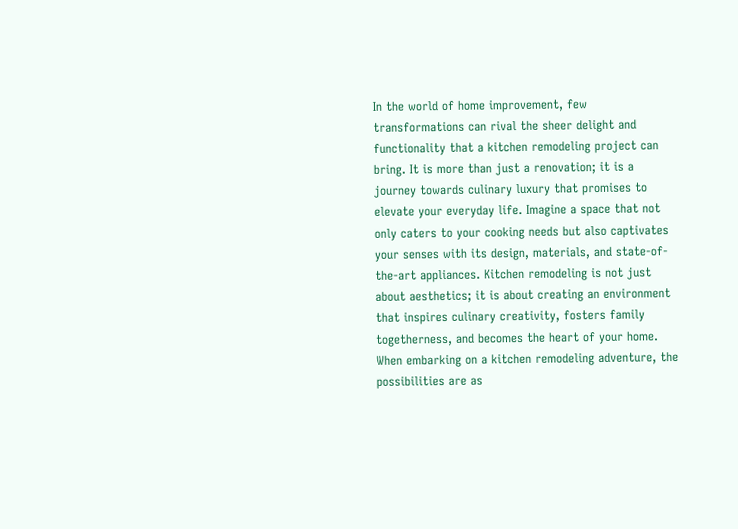In the world of home improvement, few transformations can rival the sheer delight and functionality that a kitchen remodeling project can bring. It is more than just a renovation; it is a journey towards culinary luxury that promises to elevate your everyday life. Imagine a space that not only caters to your cooking needs but also captivates your senses with its design, materials, and state-of-the-art appliances. Kitchen remodeling is not just about aesthetics; it is about creating an environment that inspires culinary creativity, fosters family togetherness, and becomes the heart of your home. When embarking on a kitchen remodeling adventure, the possibilities are as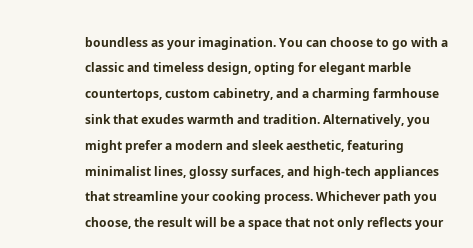boundless as your imagination. You can choose to go with a classic and timeless design, opting for elegant marble countertops, custom cabinetry, and a charming farmhouse sink that exudes warmth and tradition. Alternatively, you might prefer a modern and sleek aesthetic, featuring minimalist lines, glossy surfaces, and high-tech appliances that streamline your cooking process. Whichever path you choose, the result will be a space that not only reflects your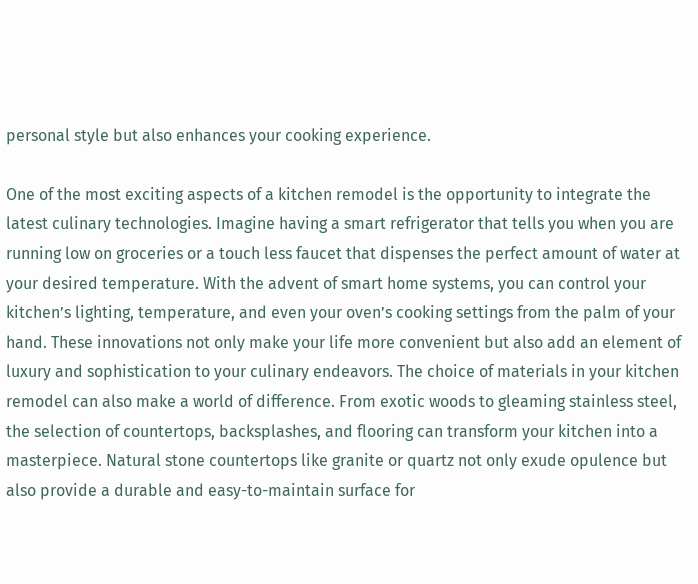personal style but also enhances your cooking experience.

One of the most exciting aspects of a kitchen remodel is the opportunity to integrate the latest culinary technologies. Imagine having a smart refrigerator that tells you when you are running low on groceries or a touch less faucet that dispenses the perfect amount of water at your desired temperature. With the advent of smart home systems, you can control your kitchen’s lighting, temperature, and even your oven’s cooking settings from the palm of your hand. These innovations not only make your life more convenient but also add an element of luxury and sophistication to your culinary endeavors. The choice of materials in your kitchen remodel can also make a world of difference. From exotic woods to gleaming stainless steel, the selection of countertops, backsplashes, and flooring can transform your kitchen into a masterpiece. Natural stone countertops like granite or quartz not only exude opulence but also provide a durable and easy-to-maintain surface for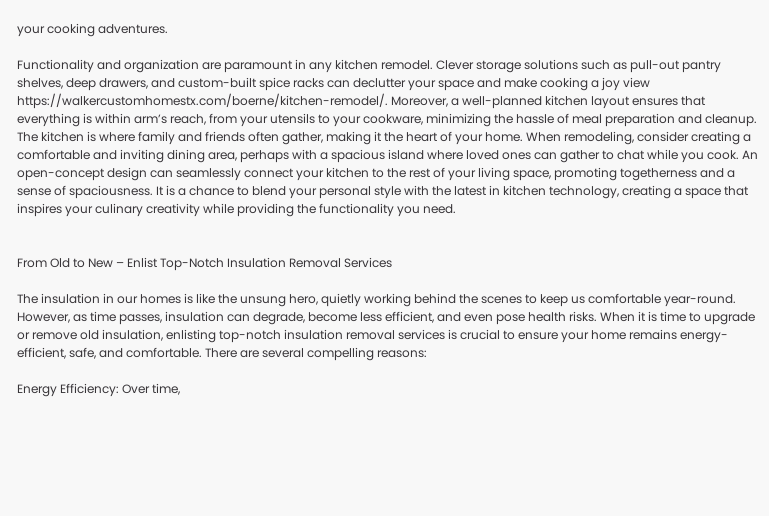your cooking adventures.

Functionality and organization are paramount in any kitchen remodel. Clever storage solutions such as pull-out pantry shelves, deep drawers, and custom-built spice racks can declutter your space and make cooking a joy view https://walkercustomhomestx.com/boerne/kitchen-remodel/. Moreover, a well-planned kitchen layout ensures that everything is within arm’s reach, from your utensils to your cookware, minimizing the hassle of meal preparation and cleanup. The kitchen is where family and friends often gather, making it the heart of your home. When remodeling, consider creating a comfortable and inviting dining area, perhaps with a spacious island where loved ones can gather to chat while you cook. An open-concept design can seamlessly connect your kitchen to the rest of your living space, promoting togetherness and a sense of spaciousness. It is a chance to blend your personal style with the latest in kitchen technology, creating a space that inspires your culinary creativity while providing the functionality you need.


From Old to New – Enlist Top-Notch Insulation Removal Services

The insulation in our homes is like the unsung hero, quietly working behind the scenes to keep us comfortable year-round. However, as time passes, insulation can degrade, become less efficient, and even pose health risks. When it is time to upgrade or remove old insulation, enlisting top-notch insulation removal services is crucial to ensure your home remains energy-efficient, safe, and comfortable. There are several compelling reasons:

Energy Efficiency: Over time,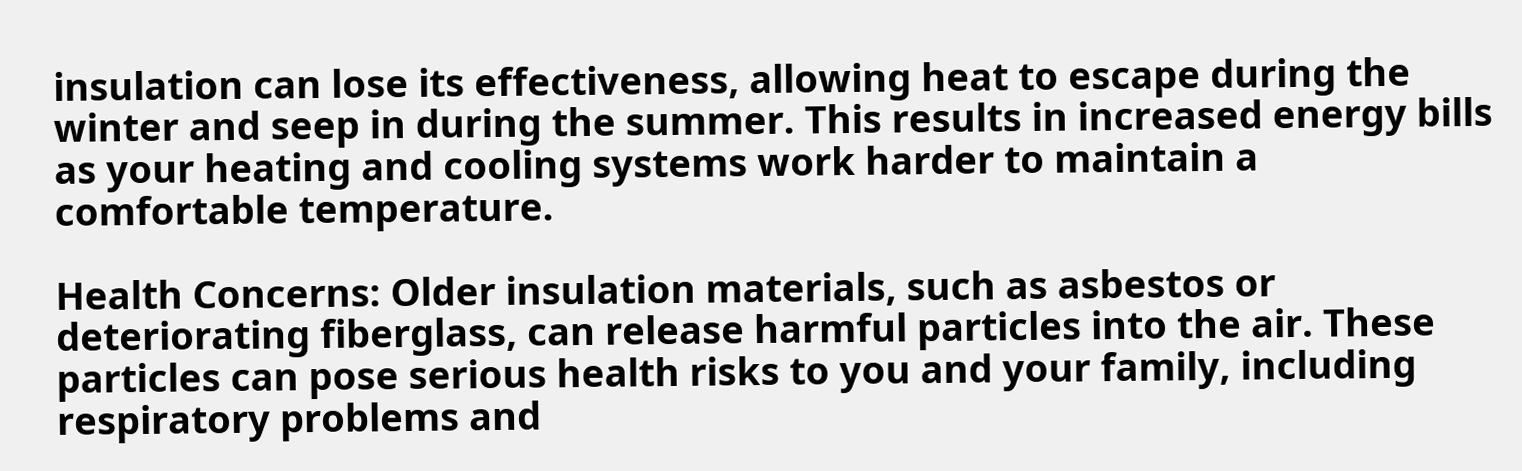insulation can lose its effectiveness, allowing heat to escape during the winter and seep in during the summer. This results in increased energy bills as your heating and cooling systems work harder to maintain a comfortable temperature.

Health Concerns: Older insulation materials, such as asbestos or deteriorating fiberglass, can release harmful particles into the air. These particles can pose serious health risks to you and your family, including respiratory problems and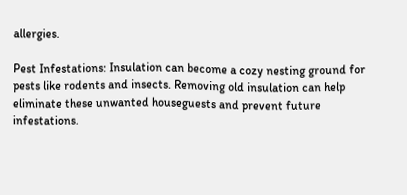allergies.

Pest Infestations: Insulation can become a cozy nesting ground for pests like rodents and insects. Removing old insulation can help eliminate these unwanted houseguests and prevent future infestations.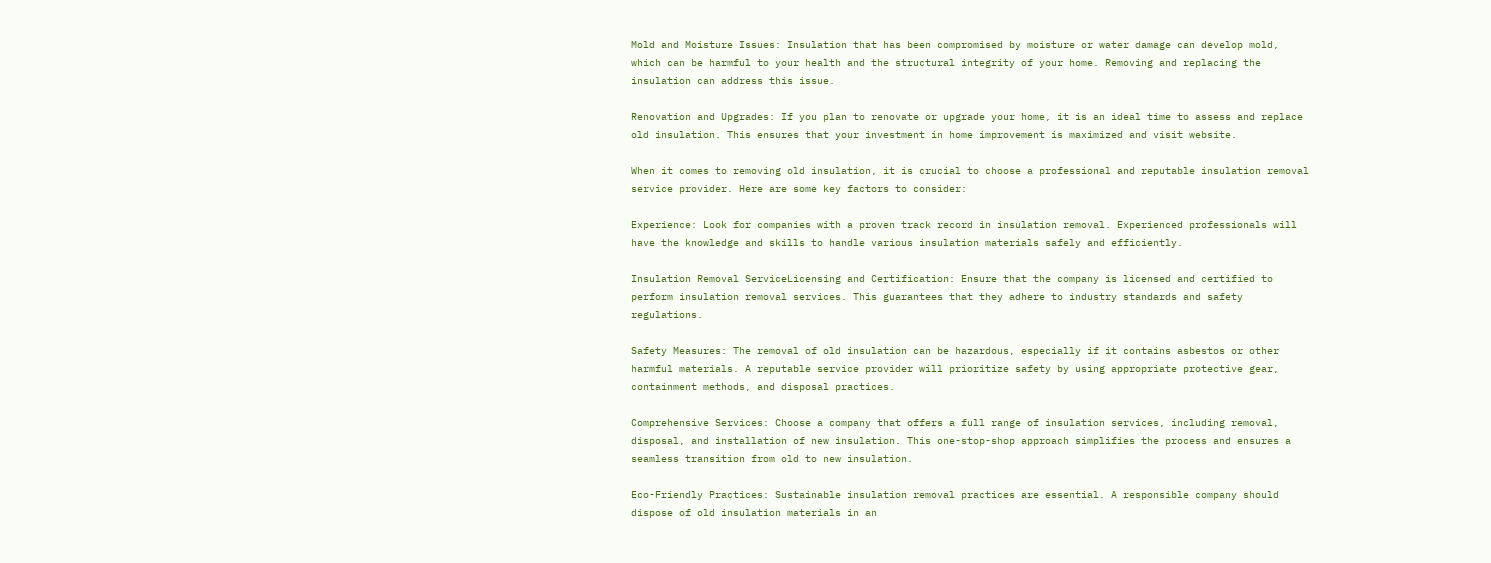Mold and Moisture Issues: Insulation that has been compromised by moisture or water damage can develop mold, which can be harmful to your health and the structural integrity of your home. Removing and replacing the insulation can address this issue.

Renovation and Upgrades: If you plan to renovate or upgrade your home, it is an ideal time to assess and replace old insulation. This ensures that your investment in home improvement is maximized and visit website.

When it comes to removing old insulation, it is crucial to choose a professional and reputable insulation removal service provider. Here are some key factors to consider:

Experience: Look for companies with a proven track record in insulation removal. Experienced professionals will have the knowledge and skills to handle various insulation materials safely and efficiently.

Insulation Removal ServiceLicensing and Certification: Ensure that the company is licensed and certified to perform insulation removal services. This guarantees that they adhere to industry standards and safety regulations.

Safety Measures: The removal of old insulation can be hazardous, especially if it contains asbestos or other harmful materials. A reputable service provider will prioritize safety by using appropriate protective gear, containment methods, and disposal practices.

Comprehensive Services: Choose a company that offers a full range of insulation services, including removal, disposal, and installation of new insulation. This one-stop-shop approach simplifies the process and ensures a seamless transition from old to new insulation.

Eco-Friendly Practices: Sustainable insulation removal practices are essential. A responsible company should dispose of old insulation materials in an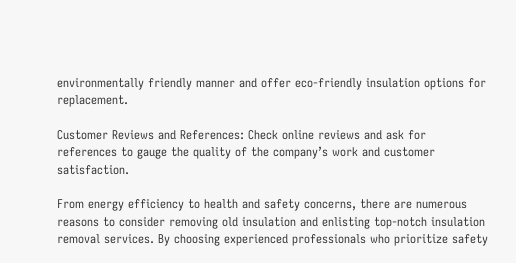environmentally friendly manner and offer eco-friendly insulation options for replacement.

Customer Reviews and References: Check online reviews and ask for references to gauge the quality of the company’s work and customer satisfaction.

From energy efficiency to health and safety concerns, there are numerous reasons to consider removing old insulation and enlisting top-notch insulation removal services. By choosing experienced professionals who prioritize safety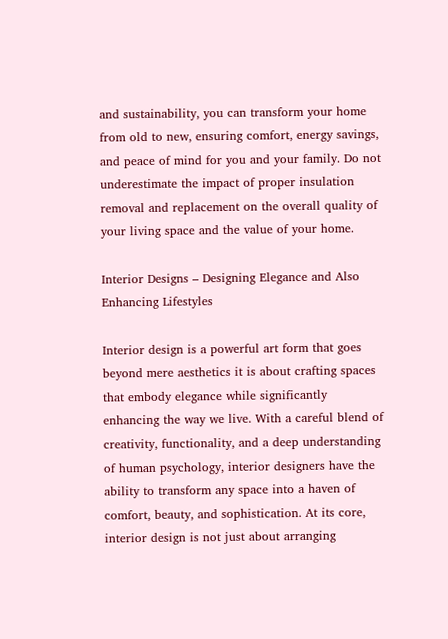and sustainability, you can transform your home from old to new, ensuring comfort, energy savings, and peace of mind for you and your family. Do not underestimate the impact of proper insulation removal and replacement on the overall quality of your living space and the value of your home.

Interior Designs – Designing Elegance and Also Enhancing Lifestyles

Interior design is a powerful art form that goes beyond mere aesthetics it is about crafting spaces that embody elegance while significantly enhancing the way we live. With a careful blend of creativity, functionality, and a deep understanding of human psychology, interior designers have the ability to transform any space into a haven of comfort, beauty, and sophistication. At its core, interior design is not just about arranging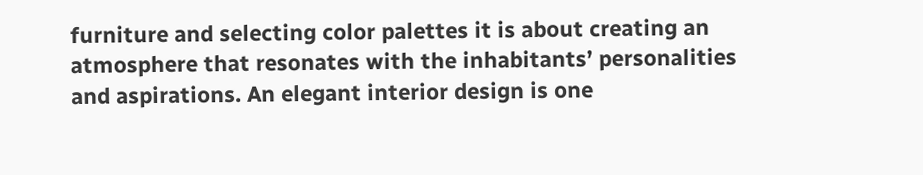furniture and selecting color palettes it is about creating an atmosphere that resonates with the inhabitants’ personalities and aspirations. An elegant interior design is one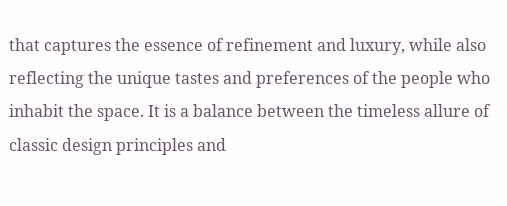that captures the essence of refinement and luxury, while also reflecting the unique tastes and preferences of the people who inhabit the space. It is a balance between the timeless allure of classic design principles and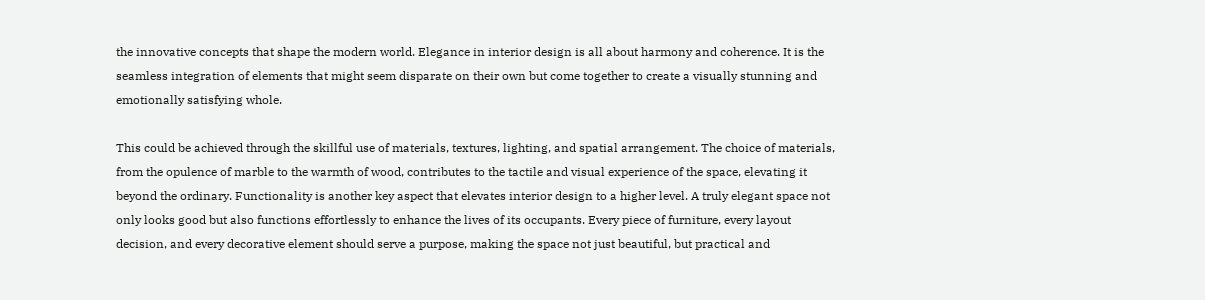the innovative concepts that shape the modern world. Elegance in interior design is all about harmony and coherence. It is the seamless integration of elements that might seem disparate on their own but come together to create a visually stunning and emotionally satisfying whole.

This could be achieved through the skillful use of materials, textures, lighting, and spatial arrangement. The choice of materials, from the opulence of marble to the warmth of wood, contributes to the tactile and visual experience of the space, elevating it beyond the ordinary. Functionality is another key aspect that elevates interior design to a higher level. A truly elegant space not only looks good but also functions effortlessly to enhance the lives of its occupants. Every piece of furniture, every layout decision, and every decorative element should serve a purpose, making the space not just beautiful, but practical and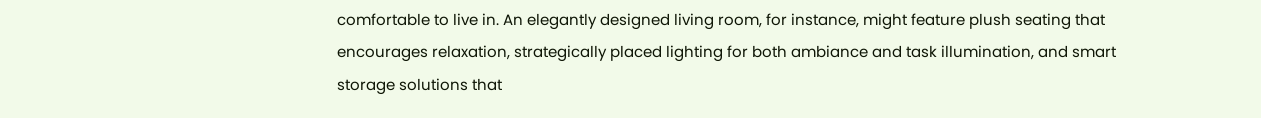comfortable to live in. An elegantly designed living room, for instance, might feature plush seating that encourages relaxation, strategically placed lighting for both ambiance and task illumination, and smart storage solutions that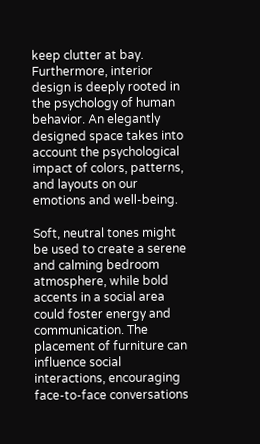keep clutter at bay. Furthermore, interior design is deeply rooted in the psychology of human behavior. An elegantly designed space takes into account the psychological impact of colors, patterns, and layouts on our emotions and well-being.

Soft, neutral tones might be used to create a serene and calming bedroom atmosphere, while bold accents in a social area could foster energy and communication. The placement of furniture can influence social interactions, encouraging face-to-face conversations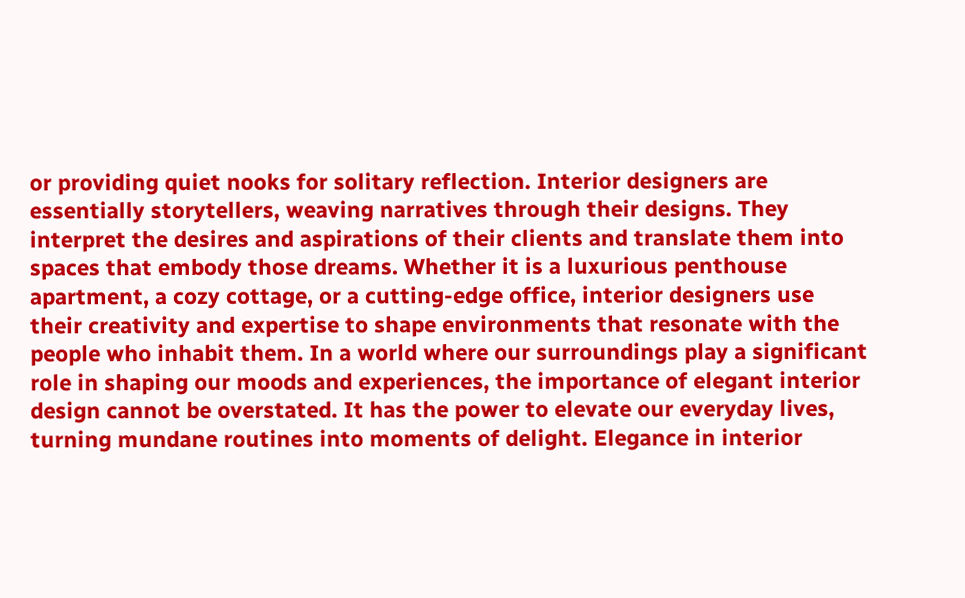or providing quiet nooks for solitary reflection. Interior designers are essentially storytellers, weaving narratives through their designs. They interpret the desires and aspirations of their clients and translate them into spaces that embody those dreams. Whether it is a luxurious penthouse apartment, a cozy cottage, or a cutting-edge office, interior designers use their creativity and expertise to shape environments that resonate with the people who inhabit them. In a world where our surroundings play a significant role in shaping our moods and experiences, the importance of elegant interior design cannot be overstated. It has the power to elevate our everyday lives, turning mundane routines into moments of delight. Elegance in interior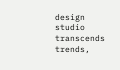design studio transcends trends,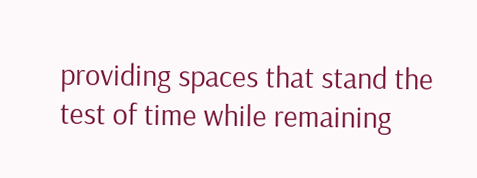providing spaces that stand the test of time while remaining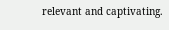relevant and captivating.